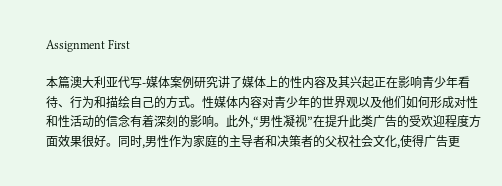Assignment First

本篇澳大利亚代写-媒体案例研究讲了媒体上的性内容及其兴起正在影响青少年看待、行为和描绘自己的方式。性媒体内容对青少年的世界观以及他们如何形成对性和性活动的信念有着深刻的影响。此外,“男性凝视”在提升此类广告的受欢迎程度方面效果很好。同时,男性作为家庭的主导者和决策者的父权社会文化,使得广告更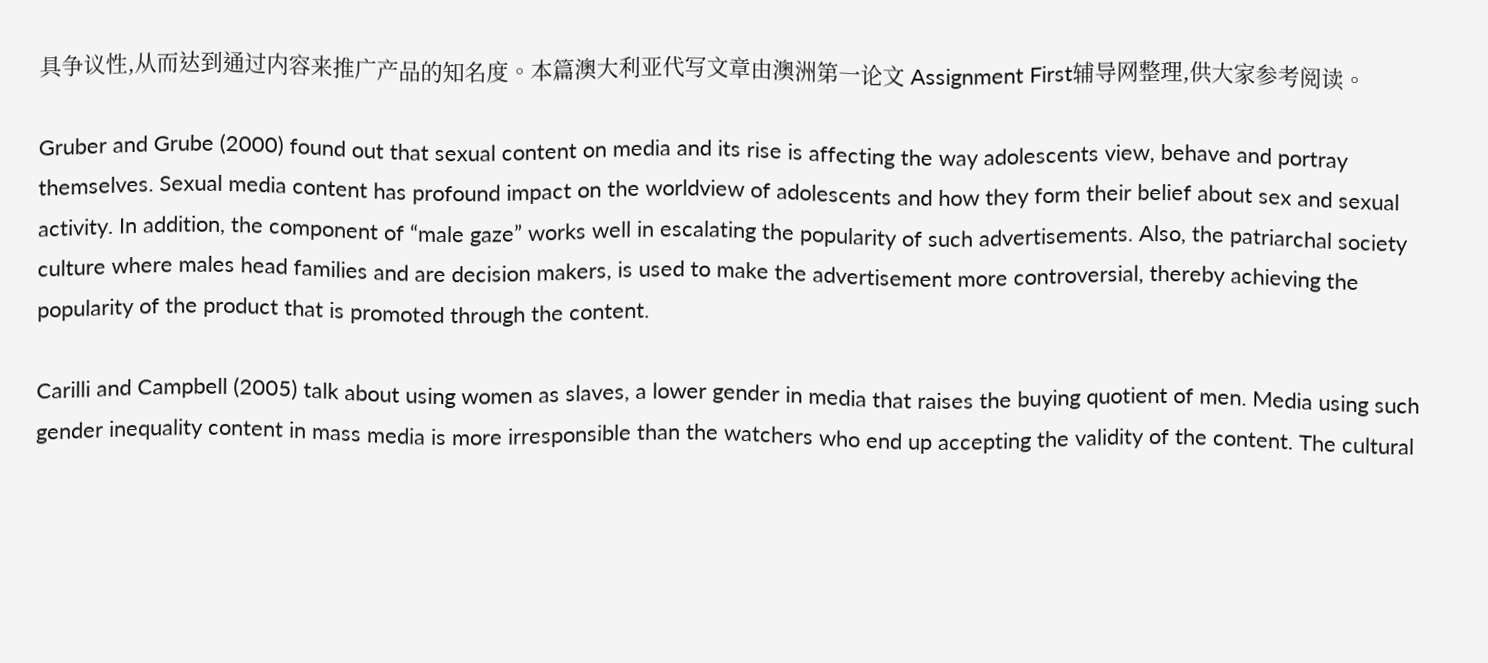具争议性,从而达到通过内容来推广产品的知名度。本篇澳大利亚代写文章由澳洲第一论文 Assignment First辅导网整理,供大家参考阅读。

Gruber and Grube (2000) found out that sexual content on media and its rise is affecting the way adolescents view, behave and portray themselves. Sexual media content has profound impact on the worldview of adolescents and how they form their belief about sex and sexual activity. In addition, the component of “male gaze” works well in escalating the popularity of such advertisements. Also, the patriarchal society culture where males head families and are decision makers, is used to make the advertisement more controversial, thereby achieving the popularity of the product that is promoted through the content.

Carilli and Campbell (2005) talk about using women as slaves, a lower gender in media that raises the buying quotient of men. Media using such gender inequality content in mass media is more irresponsible than the watchers who end up accepting the validity of the content. The cultural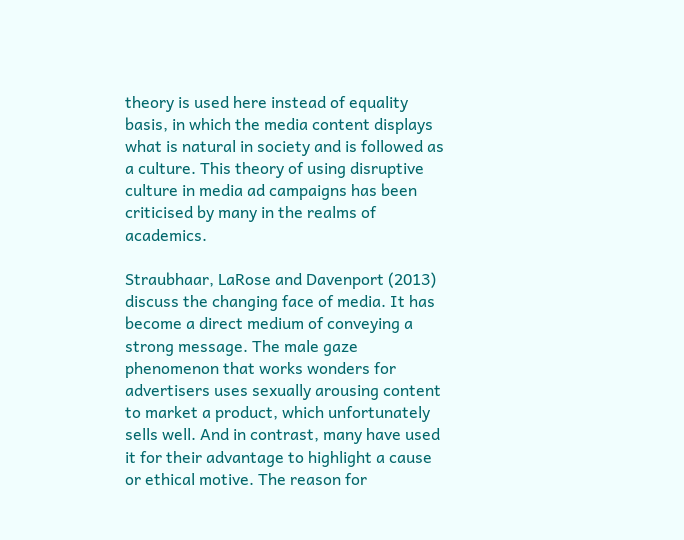theory is used here instead of equality basis, in which the media content displays what is natural in society and is followed as a culture. This theory of using disruptive culture in media ad campaigns has been criticised by many in the realms of academics.

Straubhaar, LaRose and Davenport (2013) discuss the changing face of media. It has become a direct medium of conveying a strong message. The male gaze phenomenon that works wonders for advertisers uses sexually arousing content to market a product, which unfortunately sells well. And in contrast, many have used it for their advantage to highlight a cause or ethical motive. The reason for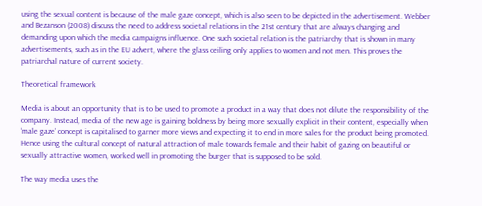using the sexual content is because of the male gaze concept, which is also seen to be depicted in the advertisement. Webber and Bezanson (2008) discuss the need to address societal relations in the 21st century that are always changing and demanding upon which the media campaigns influence. One such societal relation is the patriarchy that is shown in many advertisements, such as in the EU advert, where the glass ceiling only applies to women and not men. This proves the patriarchal nature of current society.

Theoretical framework

Media is about an opportunity that is to be used to promote a product in a way that does not dilute the responsibility of the company. Instead, media of the new age is gaining boldness by being more sexually explicit in their content, especially when ‘male gaze’ concept is capitalised to garner more views and expecting it to end in more sales for the product being promoted. Hence using the cultural concept of natural attraction of male towards female and their habit of gazing on beautiful or sexually attractive women, worked well in promoting the burger that is supposed to be sold.

The way media uses the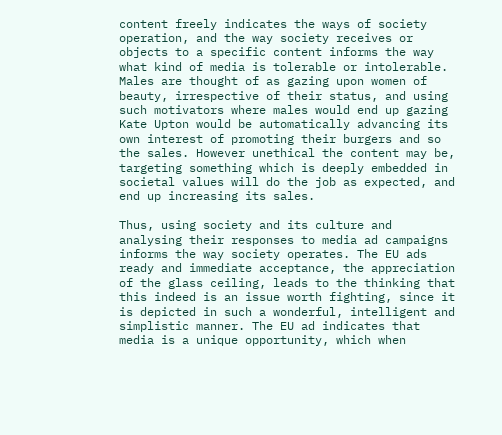content freely indicates the ways of society operation, and the way society receives or objects to a specific content informs the way what kind of media is tolerable or intolerable. Males are thought of as gazing upon women of beauty, irrespective of their status, and using such motivators where males would end up gazing Kate Upton would be automatically advancing its own interest of promoting their burgers and so the sales. However unethical the content may be, targeting something which is deeply embedded in societal values will do the job as expected, and end up increasing its sales.

Thus, using society and its culture and analysing their responses to media ad campaigns informs the way society operates. The EU ads ready and immediate acceptance, the appreciation of the glass ceiling, leads to the thinking that this indeed is an issue worth fighting, since it is depicted in such a wonderful, intelligent and simplistic manner. The EU ad indicates that media is a unique opportunity, which when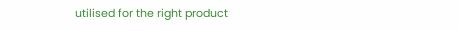utilised for the right product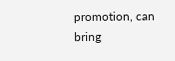promotion, can bring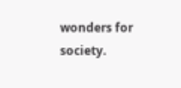wonders for society.